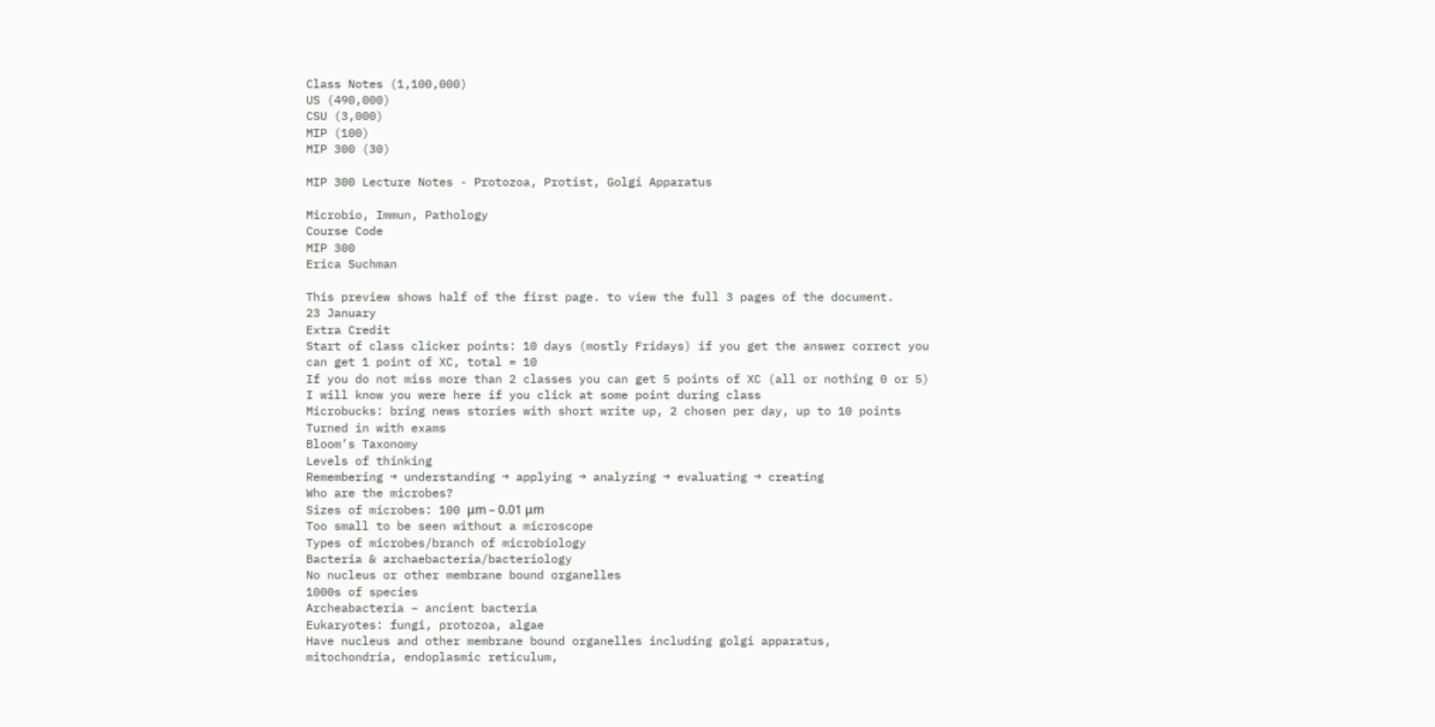Class Notes (1,100,000)
US (490,000)
CSU (3,000)
MIP (100)
MIP 300 (30)

MIP 300 Lecture Notes - Protozoa, Protist, Golgi Apparatus

Microbio, Immun, Pathology
Course Code
MIP 300
Erica Suchman

This preview shows half of the first page. to view the full 3 pages of the document.
23 January
Extra Credit
Start of class clicker points: 10 days (mostly Fridays) if you get the answer correct you
can get 1 point of XC, total = 10
If you do not miss more than 2 classes you can get 5 points of XC (all or nothing 0 or 5)
I will know you were here if you click at some point during class
Microbucks: bring news stories with short write up, 2 chosen per day, up to 10 points
Turned in with exams
Bloom’s Taxonomy
Levels of thinking
Remembering → understanding → applying → analyzing → evaluating → creating
Who are the microbes?
Sizes of microbes: 100 μm – 0.01 μm
Too small to be seen without a microscope
Types of microbes/branch of microbiology
Bacteria & archaebacteria/bacteriology
No nucleus or other membrane bound organelles
1000s of species
Archeabacteria – ancient bacteria
Eukaryotes: fungi, protozoa, algae
Have nucleus and other membrane bound organelles including golgi apparatus,
mitochondria, endoplasmic reticulum,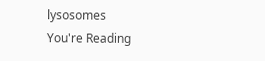lysosomes
You're Reading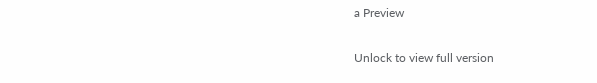a Preview

Unlock to view full version